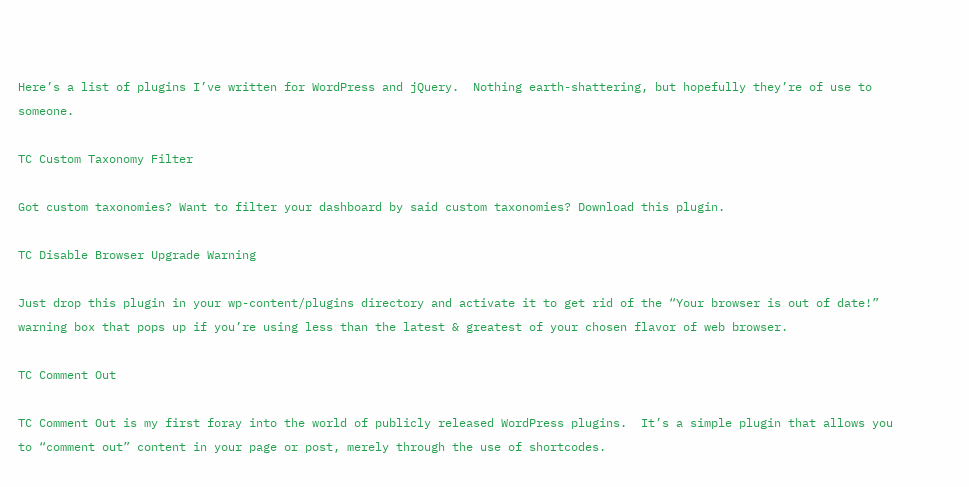Here’s a list of plugins I’ve written for WordPress and jQuery.  Nothing earth-shattering, but hopefully they’re of use to someone.

TC Custom Taxonomy Filter

Got custom taxonomies? Want to filter your dashboard by said custom taxonomies? Download this plugin.

TC Disable Browser Upgrade Warning

Just drop this plugin in your wp-content/plugins directory and activate it to get rid of the “Your browser is out of date!” warning box that pops up if you’re using less than the latest & greatest of your chosen flavor of web browser.

TC Comment Out

TC Comment Out is my first foray into the world of publicly released WordPress plugins.  It’s a simple plugin that allows you to “comment out” content in your page or post, merely through the use of shortcodes.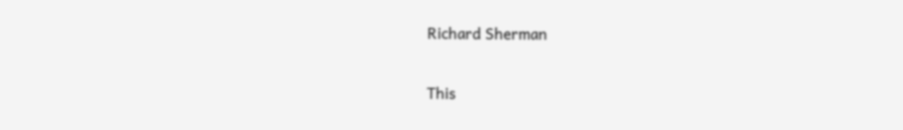Richard Sherman

This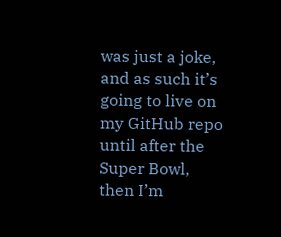was just a joke, and as such it’s going to live on my GitHub repo until after the Super Bowl, then I’m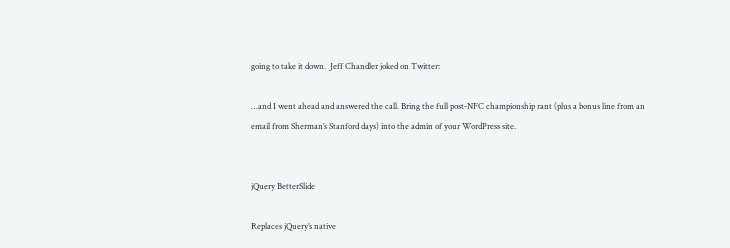going to take it down.  Jeff Chandler joked on Twitter:

…and I went ahead and answered the call. Bring the full post-NFC championship rant (plus a bonus line from an email from Sherman’s Stanford days) into the admin of your WordPress site.


jQuery BetterSlide

Replaces jQuery’s native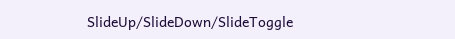SlideUp/SlideDown/SlideToggle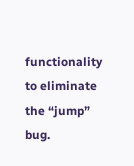functionality to eliminate the “jump” bug.